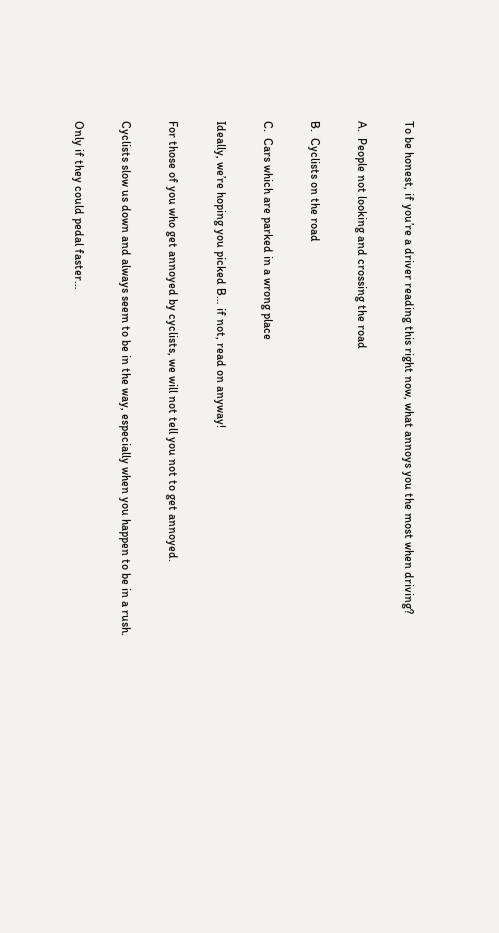To be honest, if you’re a driver reading this right now, what annoys you the most when driving?

A.  People not looking and crossing the road

B.  Cyclists on the road

C.  Cars which are parked in a wrong place

Ideally, we’re hoping you picked B… if not, read on anyway!

For those of you who get annoyed by cyclists, we will not tell you not to get annoyed.

Cyclists slow us down and always seem to be in the way, especially when you happen to be in a rush.

Only if they could pedal faster…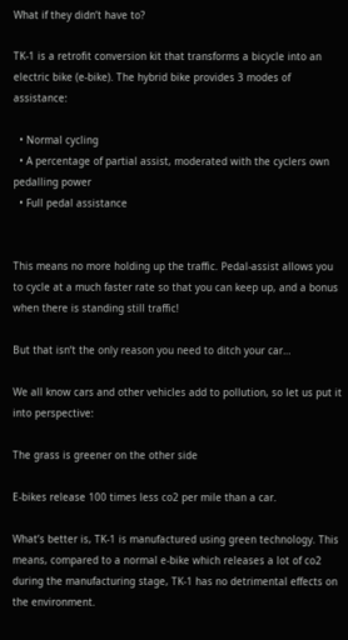What if they didn’t have to?

TK-1 is a retrofit conversion kit that transforms a bicycle into an electric bike (e-bike). The hybrid bike provides 3 modes of assistance:

  • Normal cycling
  • A percentage of partial assist, moderated with the cyclers own pedalling power
  • Full pedal assistance


This means no more holding up the traffic. Pedal-assist allows you to cycle at a much faster rate so that you can keep up, and a bonus when there is standing still traffic!

But that isn’t the only reason you need to ditch your car…

We all know cars and other vehicles add to pollution, so let us put it into perspective:

The grass is greener on the other side

E-bikes release 100 times less co2 per mile than a car.

What’s better is, TK-1 is manufactured using green technology. This means, compared to a normal e-bike which releases a lot of co2 during the manufacturing stage, TK-1 has no detrimental effects on the environment.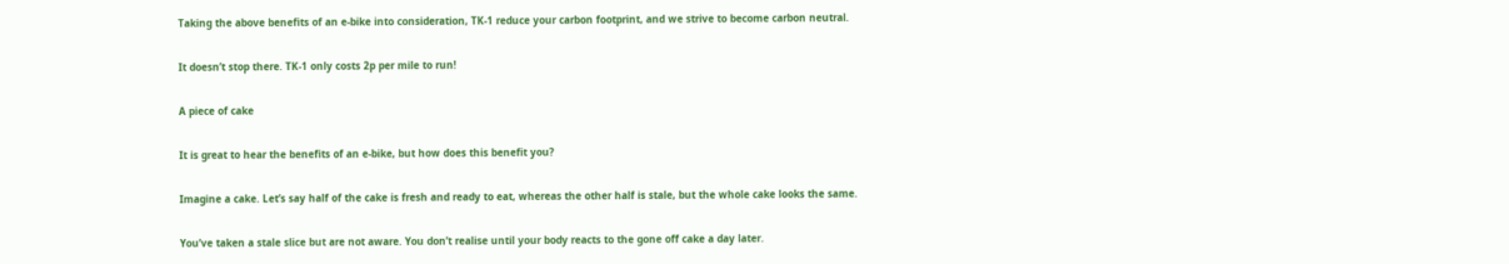Taking the above benefits of an e-bike into consideration, TK-1 reduce your carbon footprint, and we strive to become carbon neutral.

It doesn’t stop there. TK-1 only costs 2p per mile to run!

A piece of cake

It is great to hear the benefits of an e-bike, but how does this benefit you?

Imagine a cake. Let’s say half of the cake is fresh and ready to eat, whereas the other half is stale, but the whole cake looks the same.

You’ve taken a stale slice but are not aware. You don’t realise until your body reacts to the gone off cake a day later.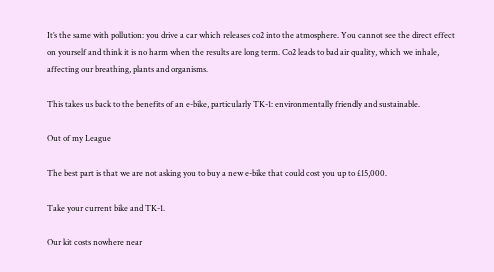It’s the same with pollution: you drive a car which releases co2 into the atmosphere. You cannot see the direct effect on yourself and think it is no harm when the results are long term. Co2 leads to bad air quality, which we inhale, affecting our breathing, plants and organisms.

This takes us back to the benefits of an e-bike, particularly TK-1: environmentally friendly and sustainable.

Out of my League

The best part is that we are not asking you to buy a new e-bike that could cost you up to £15,000.

Take your current bike and TK-1.

Our kit costs nowhere near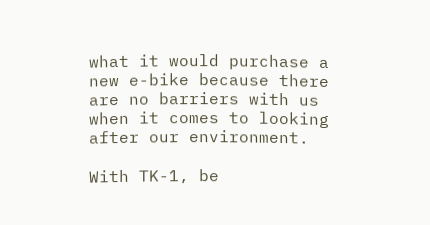what it would purchase a new e-bike because there are no barriers with us when it comes to looking after our environment.

With TK-1, be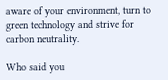aware of your environment, turn to green technology and strive for carbon neutrality.

Who said you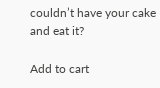couldn’t have your cake and eat it?

Add to cart